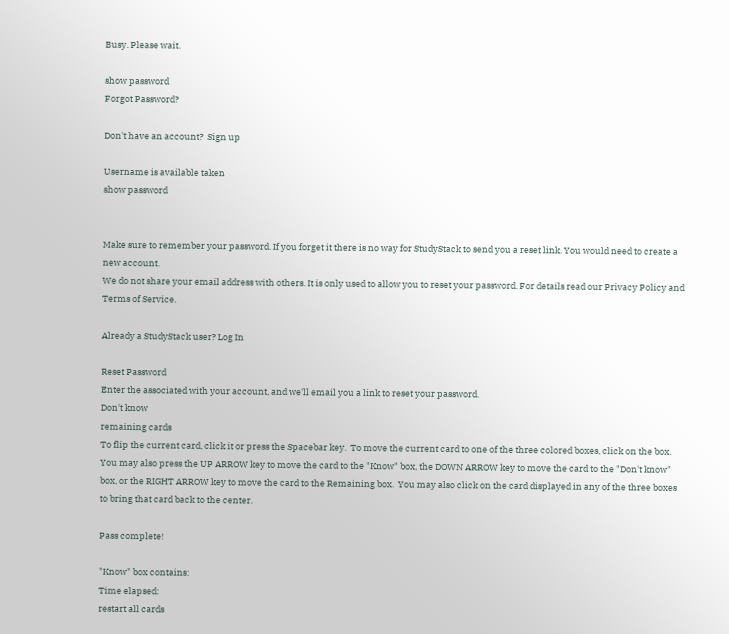Busy. Please wait.

show password
Forgot Password?

Don't have an account?  Sign up

Username is available taken
show password


Make sure to remember your password. If you forget it there is no way for StudyStack to send you a reset link. You would need to create a new account.
We do not share your email address with others. It is only used to allow you to reset your password. For details read our Privacy Policy and Terms of Service.

Already a StudyStack user? Log In

Reset Password
Enter the associated with your account, and we'll email you a link to reset your password.
Don't know
remaining cards
To flip the current card, click it or press the Spacebar key.  To move the current card to one of the three colored boxes, click on the box.  You may also press the UP ARROW key to move the card to the "Know" box, the DOWN ARROW key to move the card to the "Don't know" box, or the RIGHT ARROW key to move the card to the Remaining box.  You may also click on the card displayed in any of the three boxes to bring that card back to the center.

Pass complete!

"Know" box contains:
Time elapsed:
restart all cards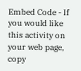Embed Code - If you would like this activity on your web page, copy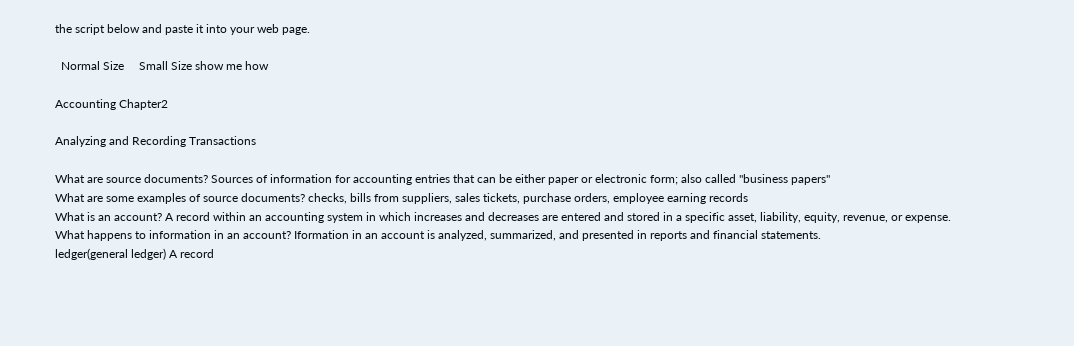the script below and paste it into your web page.

  Normal Size     Small Size show me how

Accounting Chapter2

Analyzing and Recording Transactions

What are source documents? Sources of information for accounting entries that can be either paper or electronic form; also called "business papers"
What are some examples of source documents? checks, bills from suppliers, sales tickets, purchase orders, employee earning records
What is an account? A record within an accounting system in which increases and decreases are entered and stored in a specific asset, liability, equity, revenue, or expense.
What happens to information in an account? Iformation in an account is analyzed, summarized, and presented in reports and financial statements.
ledger(general ledger) A record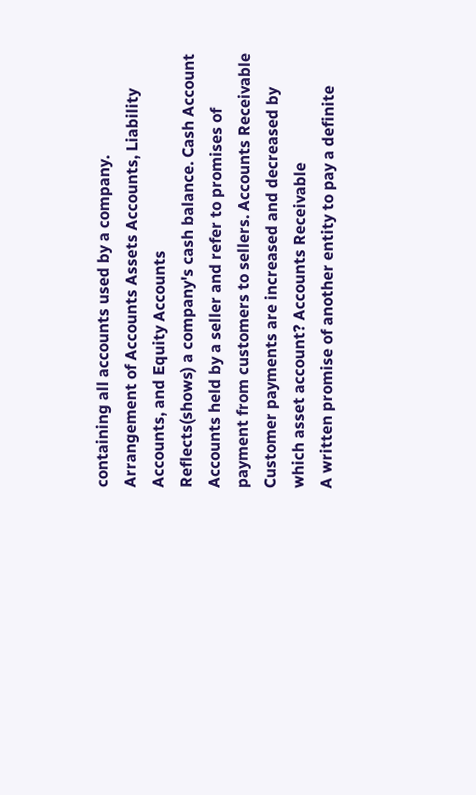containing all accounts used by a company.
Arrangement of Accounts Assets Accounts, Liability Accounts, and Equity Accounts
Reflects(shows) a company's cash balance. Cash Account
Accounts held by a seller and refer to promises of payment from customers to sellers. Accounts Receivable
Customer payments are increased and decreased by which asset account? Accounts Receivable
A written promise of another entity to pay a definite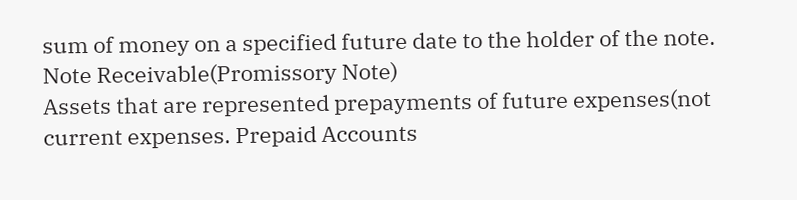sum of money on a specified future date to the holder of the note. Note Receivable(Promissory Note)
Assets that are represented prepayments of future expenses(not current expenses. Prepaid Accounts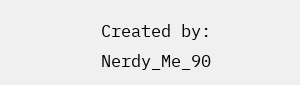Created by: Nerdy_Me_90